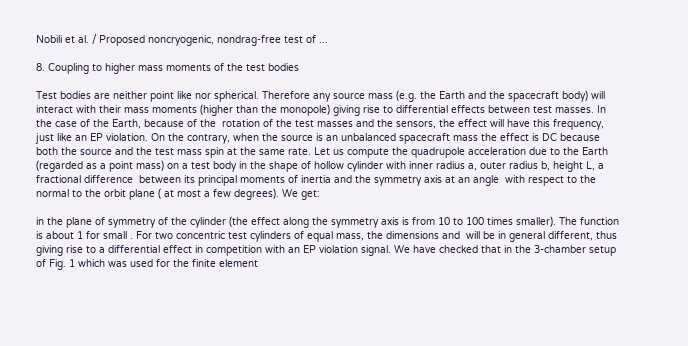Nobili et al. / Proposed noncryogenic, nondrag-free test of ...

8. Coupling to higher mass moments of the test bodies

Test bodies are neither point like nor spherical. Therefore any source mass (e.g. the Earth and the spacecraft body) will interact with their mass moments (higher than the monopole) giving rise to differential effects between test masses. In the case of the Earth, because of the  rotation of the test masses and the sensors, the effect will have this frequency, just like an EP violation. On the contrary, when the source is an unbalanced spacecraft mass the effect is DC because both the source and the test mass spin at the same rate. Let us compute the quadrupole acceleration due to the Earth (regarded as a point mass) on a test body in the shape of hollow cylinder with inner radius a, outer radius b, height L, a fractional difference  between its principal moments of inertia and the symmetry axis at an angle  with respect to the normal to the orbit plane ( at most a few degrees). We get:

in the plane of symmetry of the cylinder (the effect along the symmetry axis is from 10 to 100 times smaller). The function  is about 1 for small . For two concentric test cylinders of equal mass, the dimensions and  will be in general different, thus giving rise to a differential effect in competition with an EP violation signal. We have checked that in the 3-chamber setup of Fig. 1 which was used for the finite element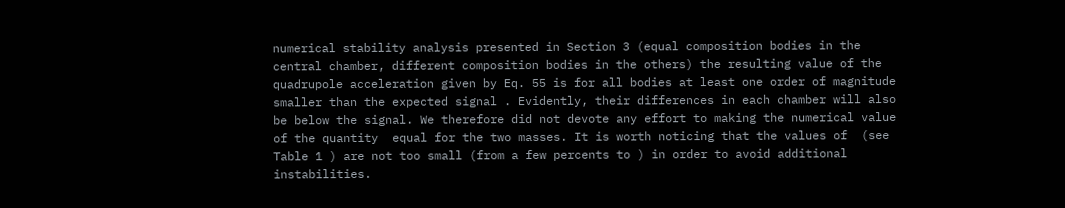numerical stability analysis presented in Section 3 (equal composition bodies in the central chamber, different composition bodies in the others) the resulting value of the quadrupole acceleration given by Eq. 55 is for all bodies at least one order of magnitude smaller than the expected signal . Evidently, their differences in each chamber will also be below the signal. We therefore did not devote any effort to making the numerical value of the quantity  equal for the two masses. It is worth noticing that the values of  (see Table 1 ) are not too small (from a few percents to ) in order to avoid additional instabilities.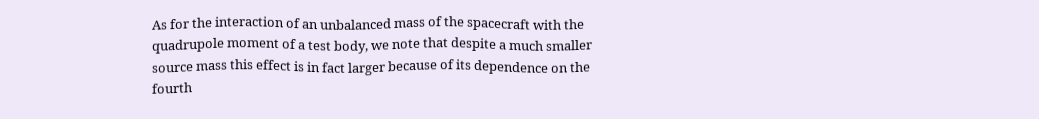As for the interaction of an unbalanced mass of the spacecraft with the quadrupole moment of a test body, we note that despite a much smaller source mass this effect is in fact larger because of its dependence on the fourth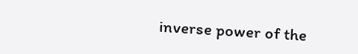inverse power of the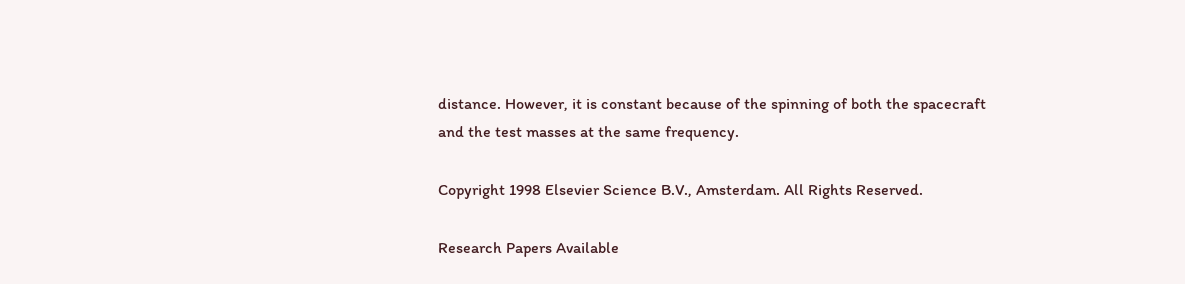distance. However, it is constant because of the spinning of both the spacecraft and the test masses at the same frequency.

Copyright 1998 Elsevier Science B.V., Amsterdam. All Rights Reserved.

Research Papers Available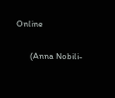Online

       (Anna Nobili-